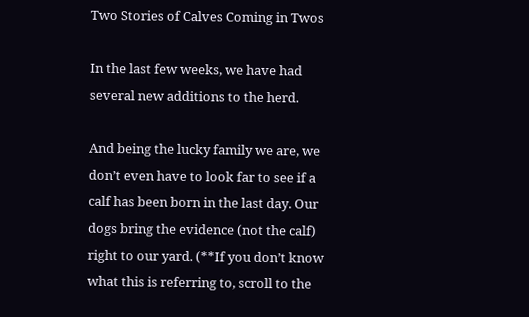Two Stories of Calves Coming in Twos

In the last few weeks, we have had several new additions to the herd.

And being the lucky family we are, we don’t even have to look far to see if a calf has been born in the last day. Our dogs bring the evidence (not the calf) right to our yard. (**If you don’t know what this is referring to, scroll to the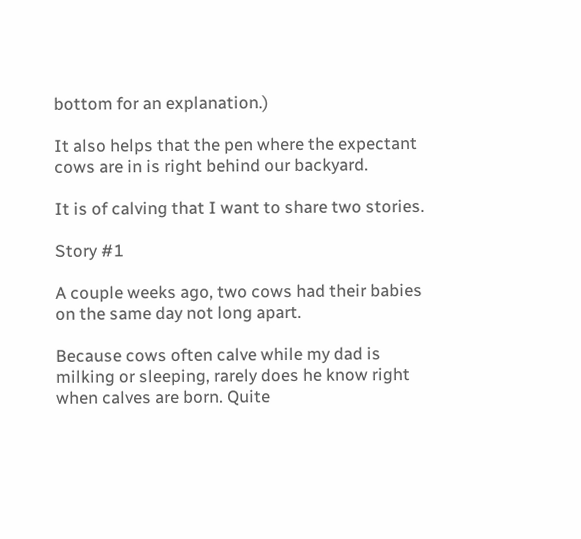bottom for an explanation.)

It also helps that the pen where the expectant cows are in is right behind our backyard.

It is of calving that I want to share two stories.

Story #1

A couple weeks ago, two cows had their babies on the same day not long apart.

Because cows often calve while my dad is milking or sleeping, rarely does he know right when calves are born. Quite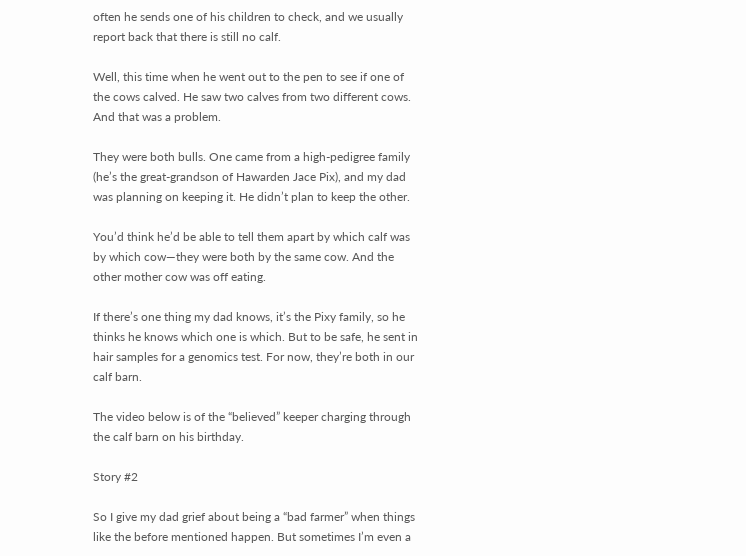often he sends one of his children to check, and we usually report back that there is still no calf.

Well, this time when he went out to the pen to see if one of the cows calved. He saw two calves from two different cows. And that was a problem.

They were both bulls. One came from a high-pedigree family (he’s the great-grandson of Hawarden Jace Pix), and my dad was planning on keeping it. He didn’t plan to keep the other.

You’d think he’d be able to tell them apart by which calf was by which cow—they were both by the same cow. And the other mother cow was off eating.

If there’s one thing my dad knows, it’s the Pixy family, so he thinks he knows which one is which. But to be safe, he sent in hair samples for a genomics test. For now, they’re both in our calf barn.

The video below is of the “believed” keeper charging through the calf barn on his birthday.

Story #2

So I give my dad grief about being a “bad farmer” when things like the before mentioned happen. But sometimes I’m even a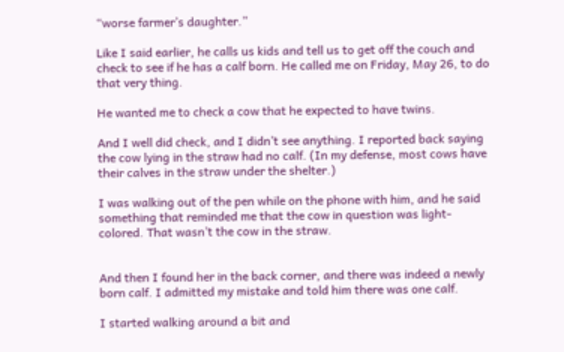“worse farmer’s daughter.”

Like I said earlier, he calls us kids and tell us to get off the couch and check to see if he has a calf born. He called me on Friday, May 26, to do that very thing.

He wanted me to check a cow that he expected to have twins.

And I well did check, and I didn’t see anything. I reported back saying the cow lying in the straw had no calf. (In my defense, most cows have their calves in the straw under the shelter.)

I was walking out of the pen while on the phone with him, and he said something that reminded me that the cow in question was light-colored. That wasn’t the cow in the straw.


And then I found her in the back corner, and there was indeed a newly born calf. I admitted my mistake and told him there was one calf.

I started walking around a bit and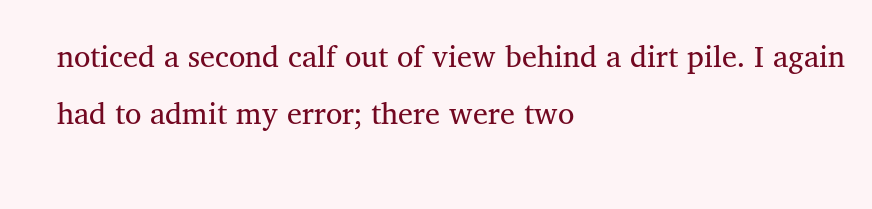noticed a second calf out of view behind a dirt pile. I again had to admit my error; there were two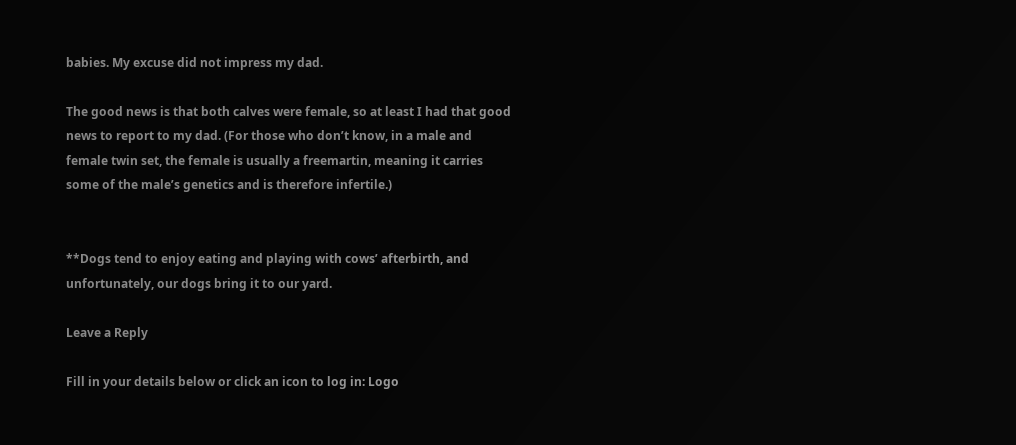babies. My excuse did not impress my dad.

The good news is that both calves were female, so at least I had that good news to report to my dad. (For those who don’t know, in a male and female twin set, the female is usually a freemartin, meaning it carries some of the male’s genetics and is therefore infertile.)


**Dogs tend to enjoy eating and playing with cows’ afterbirth, and unfortunately, our dogs bring it to our yard.

Leave a Reply

Fill in your details below or click an icon to log in: Logo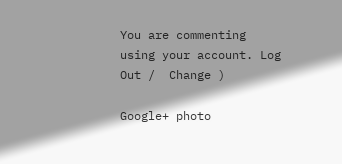You are commenting using your account. Log Out /  Change )

Google+ photo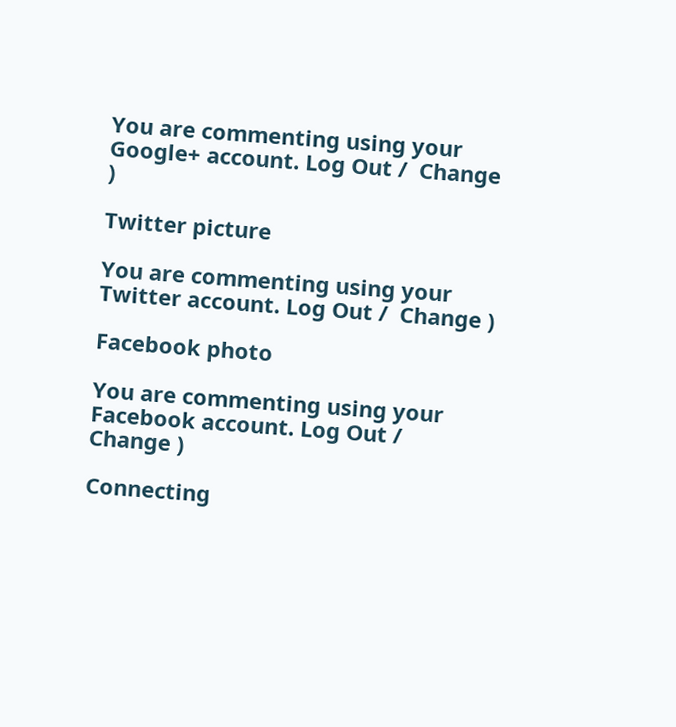You are commenting using your Google+ account. Log Out /  Change )

Twitter picture

You are commenting using your Twitter account. Log Out /  Change )

Facebook photo

You are commenting using your Facebook account. Log Out /  Change )

Connecting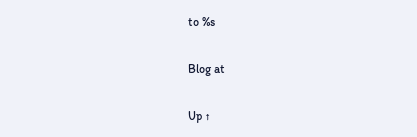to %s

Blog at

Up ↑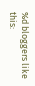%d bloggers like this: